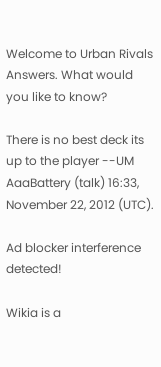Welcome to Urban Rivals Answers. What would you like to know?

There is no best deck its up to the player --UM AaaBattery (talk) 16:33, November 22, 2012 (UTC).

Ad blocker interference detected!

Wikia is a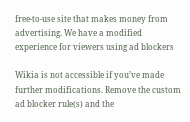free-to-use site that makes money from advertising. We have a modified experience for viewers using ad blockers

Wikia is not accessible if you’ve made further modifications. Remove the custom ad blocker rule(s) and the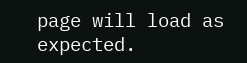page will load as expected.